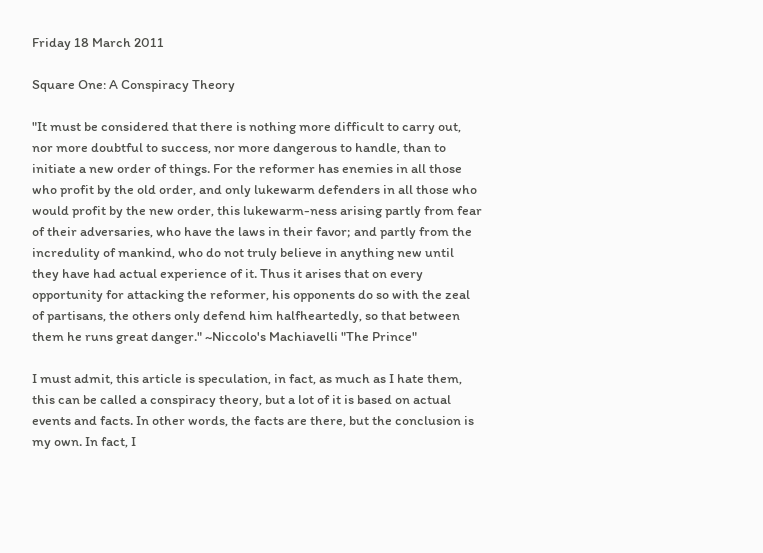Friday 18 March 2011

Square One: A Conspiracy Theory

"It must be considered that there is nothing more difficult to carry out, nor more doubtful to success, nor more dangerous to handle, than to initiate a new order of things. For the reformer has enemies in all those who profit by the old order, and only lukewarm defenders in all those who would profit by the new order, this lukewarm-ness arising partly from fear of their adversaries, who have the laws in their favor; and partly from the incredulity of mankind, who do not truly believe in anything new until they have had actual experience of it. Thus it arises that on every opportunity for attacking the reformer, his opponents do so with the zeal of partisans, the others only defend him halfheartedly, so that between them he runs great danger." ~Niccolo's Machiavelli "The Prince"

I must admit, this article is speculation, in fact, as much as I hate them, this can be called a conspiracy theory, but a lot of it is based on actual events and facts. In other words, the facts are there, but the conclusion is my own. In fact, I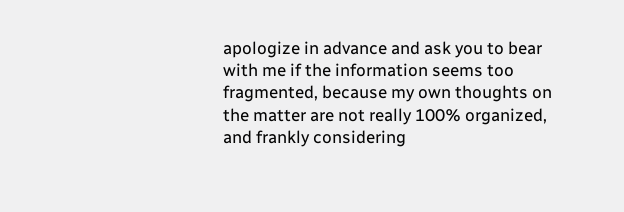apologize in advance and ask you to bear with me if the information seems too fragmented, because my own thoughts on the matter are not really 100% organized, and frankly considering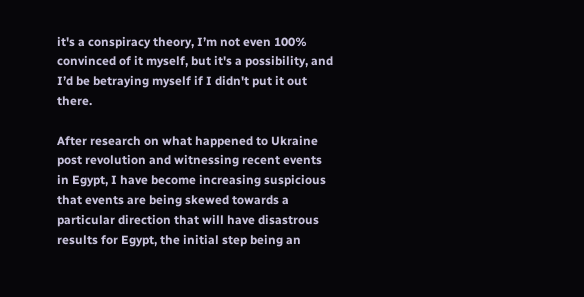it's a conspiracy theory, I’m not even 100% convinced of it myself, but it's a possibility, and I’d be betraying myself if I didn't put it out there.

After research on what happened to Ukraine post revolution and witnessing recent events in Egypt, I have become increasing suspicious that events are being skewed towards a particular direction that will have disastrous results for Egypt, the initial step being an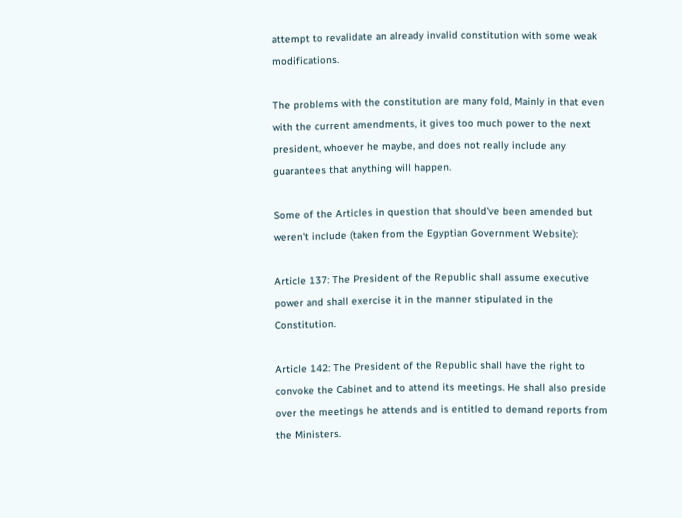attempt to revalidate an already invalid constitution with some weak modifications.

The problems with the constitution are many fold, Mainly in that even with the current amendments, it gives too much power to the next president, whoever he maybe, and does not really include any guarantees that anything will happen.

Some of the Articles in question that should've been amended but weren't include (taken from the Egyptian Government Website):

Article 137: The President of the Republic shall assume executive power and shall exercise it in the manner stipulated in the Constitution.

Article 142: The President of the Republic shall have the right to convoke the Cabinet and to attend its meetings. He shall also preside over the meetings he attends and is entitled to demand reports from the Ministers.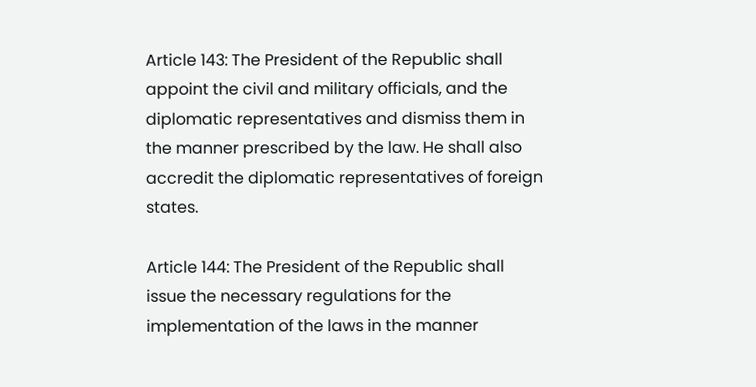Article 143: The President of the Republic shall appoint the civil and military officials, and the diplomatic representatives and dismiss them in the manner prescribed by the law. He shall also accredit the diplomatic representatives of foreign states.

Article 144: The President of the Republic shall issue the necessary regulations for the implementation of the laws in the manner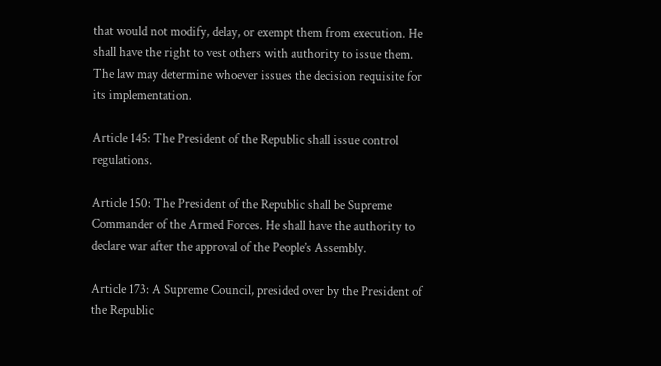that would not modify, delay, or exempt them from execution. He shall have the right to vest others with authority to issue them. The law may determine whoever issues the decision requisite for its implementation.

Article 145: The President of the Republic shall issue control regulations.

Article 150: The President of the Republic shall be Supreme Commander of the Armed Forces. He shall have the authority to declare war after the approval of the People’s Assembly.

Article 173: A Supreme Council, presided over by the President of the Republic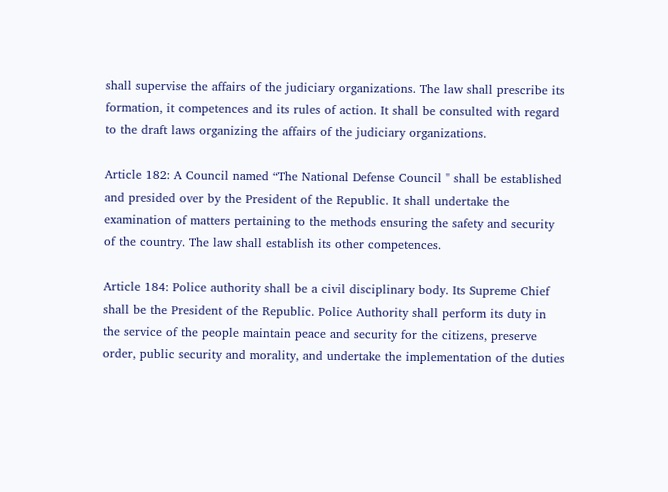shall supervise the affairs of the judiciary organizations. The law shall prescribe its formation, it competences and its rules of action. It shall be consulted with regard to the draft laws organizing the affairs of the judiciary organizations.

Article 182: A Council named “The National Defense Council " shall be established and presided over by the President of the Republic. It shall undertake the examination of matters pertaining to the methods ensuring the safety and security of the country. The law shall establish its other competences.

Article 184: Police authority shall be a civil disciplinary body. Its Supreme Chief shall be the President of the Republic. Police Authority shall perform its duty in the service of the people maintain peace and security for the citizens, preserve order, public security and morality, and undertake the implementation of the duties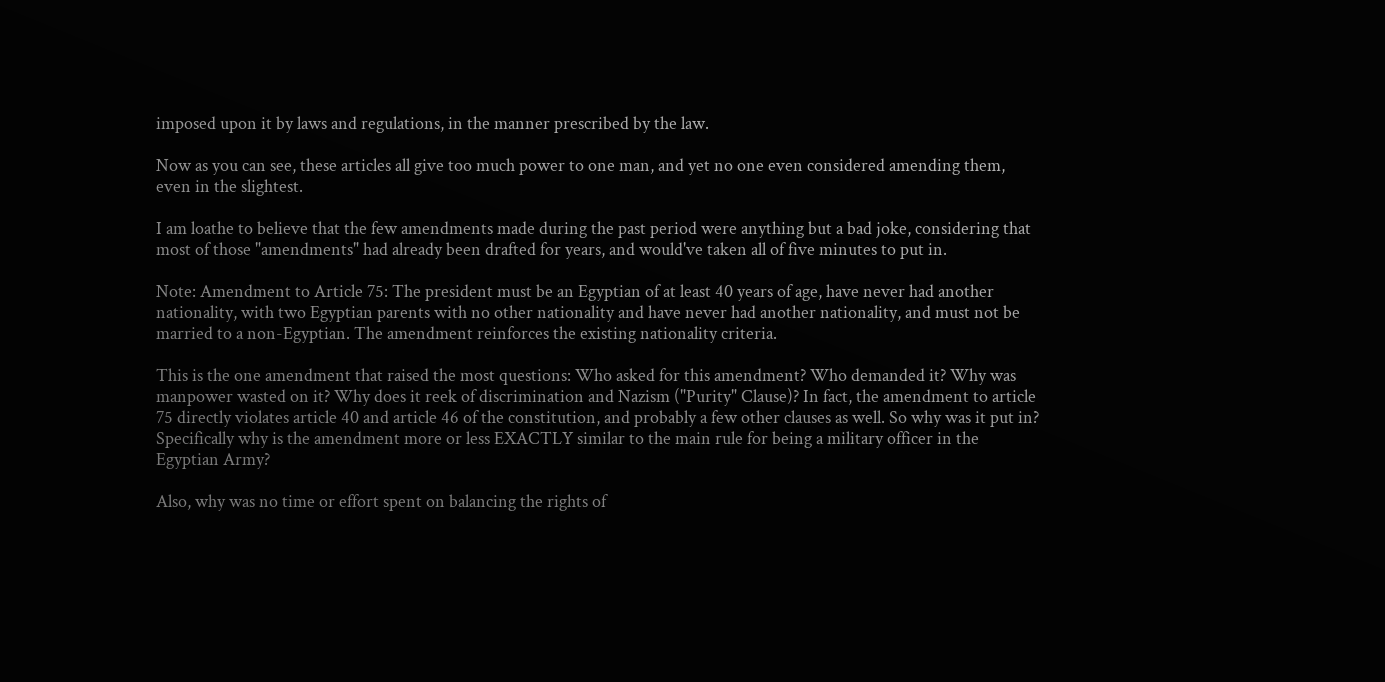imposed upon it by laws and regulations, in the manner prescribed by the law.

Now as you can see, these articles all give too much power to one man, and yet no one even considered amending them, even in the slightest.

I am loathe to believe that the few amendments made during the past period were anything but a bad joke, considering that most of those "amendments" had already been drafted for years, and would've taken all of five minutes to put in.

Note: Amendment to Article 75: The president must be an Egyptian of at least 40 years of age, have never had another nationality, with two Egyptian parents with no other nationality and have never had another nationality, and must not be married to a non-Egyptian. The amendment reinforces the existing nationality criteria.

This is the one amendment that raised the most questions: Who asked for this amendment? Who demanded it? Why was manpower wasted on it? Why does it reek of discrimination and Nazism ("Purity" Clause)? In fact, the amendment to article 75 directly violates article 40 and article 46 of the constitution, and probably a few other clauses as well. So why was it put in? Specifically why is the amendment more or less EXACTLY similar to the main rule for being a military officer in the Egyptian Army?

Also, why was no time or effort spent on balancing the rights of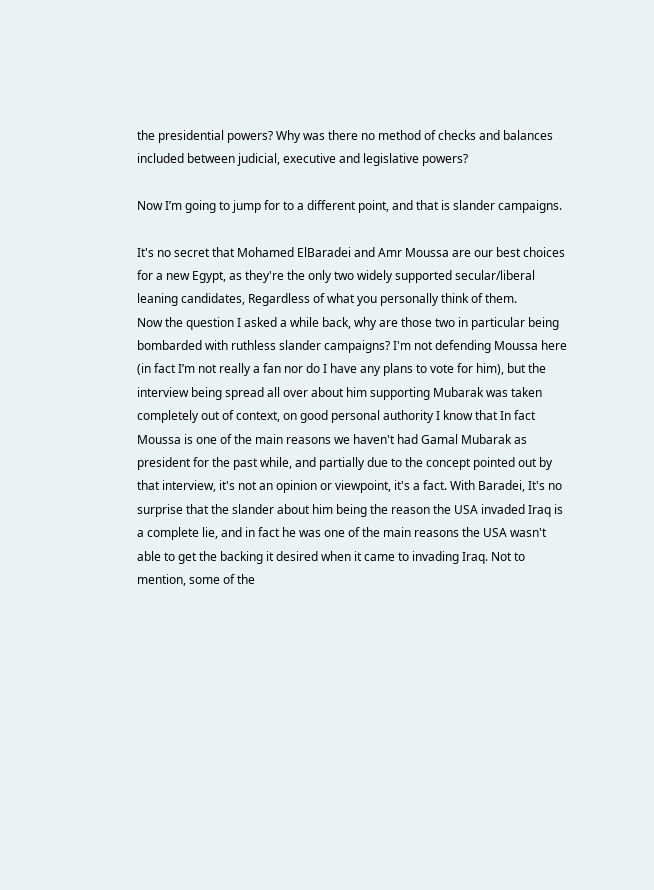the presidential powers? Why was there no method of checks and balances included between judicial, executive and legislative powers?

Now I’m going to jump for to a different point, and that is slander campaigns.

It's no secret that Mohamed ElBaradei and Amr Moussa are our best choices for a new Egypt, as they're the only two widely supported secular/liberal leaning candidates, Regardless of what you personally think of them.
Now the question I asked a while back, why are those two in particular being bombarded with ruthless slander campaigns? I'm not defending Moussa here (in fact I’m not really a fan nor do I have any plans to vote for him), but the interview being spread all over about him supporting Mubarak was taken completely out of context, on good personal authority I know that In fact Moussa is one of the main reasons we haven't had Gamal Mubarak as president for the past while, and partially due to the concept pointed out by that interview, it's not an opinion or viewpoint, it's a fact. With Baradei, It's no surprise that the slander about him being the reason the USA invaded Iraq is a complete lie, and in fact he was one of the main reasons the USA wasn't able to get the backing it desired when it came to invading Iraq. Not to mention, some of the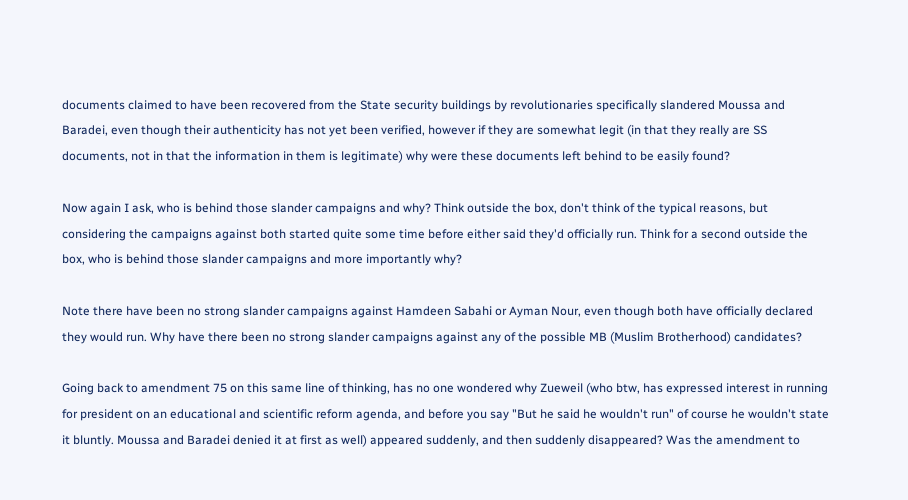documents claimed to have been recovered from the State security buildings by revolutionaries specifically slandered Moussa and Baradei, even though their authenticity has not yet been verified, however if they are somewhat legit (in that they really are SS documents, not in that the information in them is legitimate) why were these documents left behind to be easily found?

Now again I ask, who is behind those slander campaigns and why? Think outside the box, don't think of the typical reasons, but considering the campaigns against both started quite some time before either said they'd officially run. Think for a second outside the box, who is behind those slander campaigns and more importantly why?

Note there have been no strong slander campaigns against Hamdeen Sabahi or Ayman Nour, even though both have officially declared they would run. Why have there been no strong slander campaigns against any of the possible MB (Muslim Brotherhood) candidates?

Going back to amendment 75 on this same line of thinking, has no one wondered why Zueweil (who btw, has expressed interest in running for president on an educational and scientific reform agenda, and before you say "But he said he wouldn't run" of course he wouldn't state it bluntly. Moussa and Baradei denied it at first as well) appeared suddenly, and then suddenly disappeared? Was the amendment to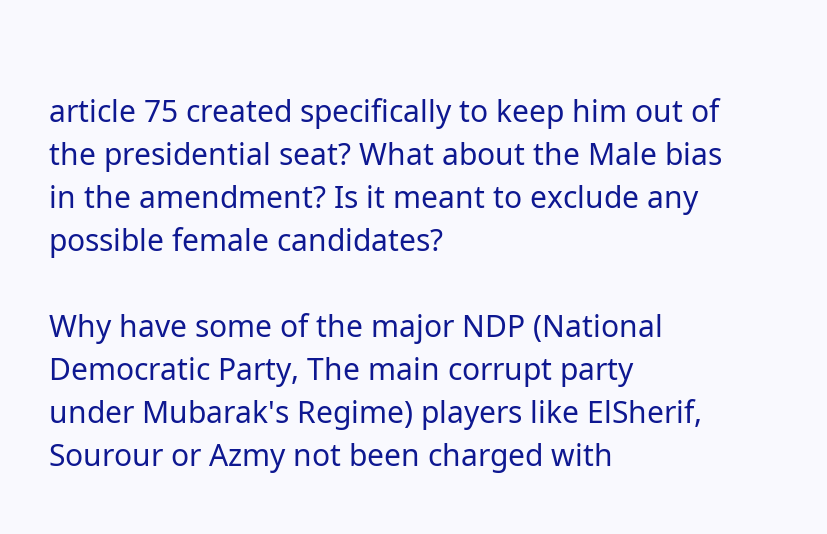article 75 created specifically to keep him out of the presidential seat? What about the Male bias in the amendment? Is it meant to exclude any possible female candidates?

Why have some of the major NDP (National Democratic Party, The main corrupt party under Mubarak's Regime) players like ElSherif, Sourour or Azmy not been charged with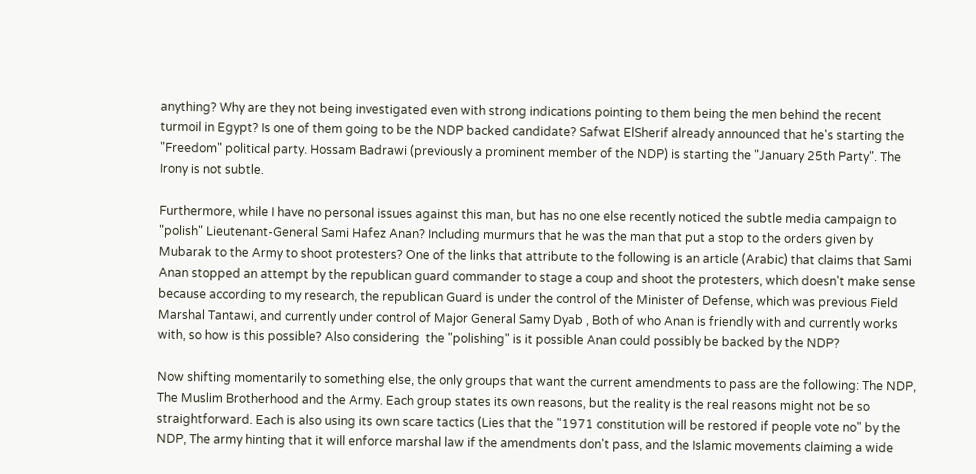anything? Why are they not being investigated even with strong indications pointing to them being the men behind the recent turmoil in Egypt? Is one of them going to be the NDP backed candidate? Safwat ElSherif already announced that he's starting the "Freedom" political party. Hossam Badrawi (previously a prominent member of the NDP) is starting the "January 25th Party". The Irony is not subtle.

Furthermore, while I have no personal issues against this man, but has no one else recently noticed the subtle media campaign to "polish" Lieutenant-General Sami Hafez Anan? Including murmurs that he was the man that put a stop to the orders given by Mubarak to the Army to shoot protesters? One of the links that attribute to the following is an article (Arabic) that claims that Sami Anan stopped an attempt by the republican guard commander to stage a coup and shoot the protesters, which doesn't make sense because according to my research, the republican Guard is under the control of the Minister of Defense, which was previous Field Marshal Tantawi, and currently under control of Major General Samy Dyab , Both of who Anan is friendly with and currently works with, so how is this possible? Also considering  the "polishing" is it possible Anan could possibly be backed by the NDP?

Now shifting momentarily to something else, the only groups that want the current amendments to pass are the following: The NDP, The Muslim Brotherhood and the Army. Each group states its own reasons, but the reality is the real reasons might not be so straightforward. Each is also using its own scare tactics (Lies that the "1971 constitution will be restored if people vote no" by the NDP, The army hinting that it will enforce marshal law if the amendments don't pass, and the Islamic movements claiming a wide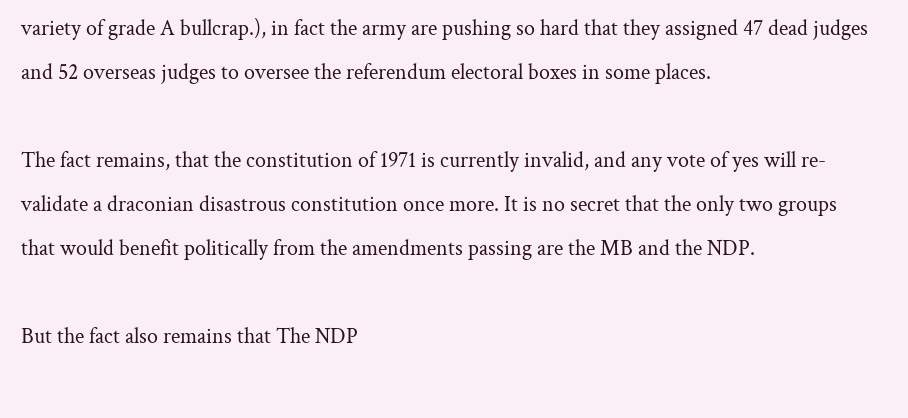variety of grade A bullcrap.), in fact the army are pushing so hard that they assigned 47 dead judges and 52 overseas judges to oversee the referendum electoral boxes in some places.

The fact remains, that the constitution of 1971 is currently invalid, and any vote of yes will re-validate a draconian disastrous constitution once more. It is no secret that the only two groups that would benefit politically from the amendments passing are the MB and the NDP.

But the fact also remains that The NDP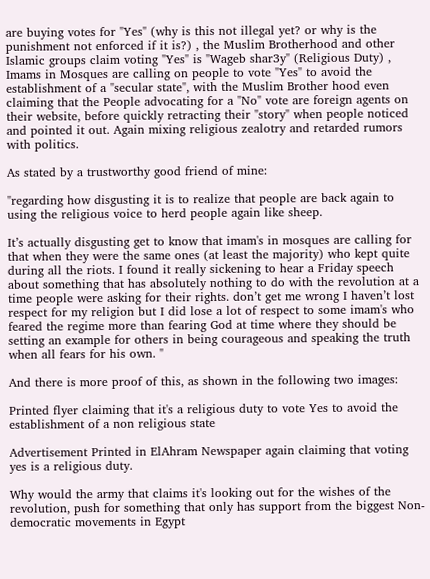are buying votes for "Yes" (why is this not illegal yet? or why is the punishment not enforced if it is?) , the Muslim Brotherhood and other Islamic groups claim voting "Yes" is "Wageb shar3y" (Religious Duty) , Imams in Mosques are calling on people to vote "Yes" to avoid the establishment of a "secular state", with the Muslim Brother hood even claiming that the People advocating for a "No" vote are foreign agents on their website, before quickly retracting their "story" when people noticed and pointed it out. Again mixing religious zealotry and retarded rumors with politics.

As stated by a trustworthy good friend of mine:

"regarding how disgusting it is to realize that people are back again to using the religious voice to herd people again like sheep.

It’s actually disgusting get to know that imam's in mosques are calling for that when they were the same ones (at least the majority) who kept quite during all the riots. I found it really sickening to hear a Friday speech about something that has absolutely nothing to do with the revolution at a time people were asking for their rights. don’t get me wrong I haven’t lost respect for my religion but I did lose a lot of respect to some imam's who feared the regime more than fearing God at time where they should be setting an example for others in being courageous and speaking the truth when all fears for his own. "

And there is more proof of this, as shown in the following two images:

Printed flyer claiming that it's a religious duty to vote Yes to avoid the establishment of a non religious state

Advertisement Printed in ElAhram Newspaper again claiming that voting yes is a religious duty.

Why would the army that claims it's looking out for the wishes of the revolution, push for something that only has support from the biggest Non-democratic movements in Egypt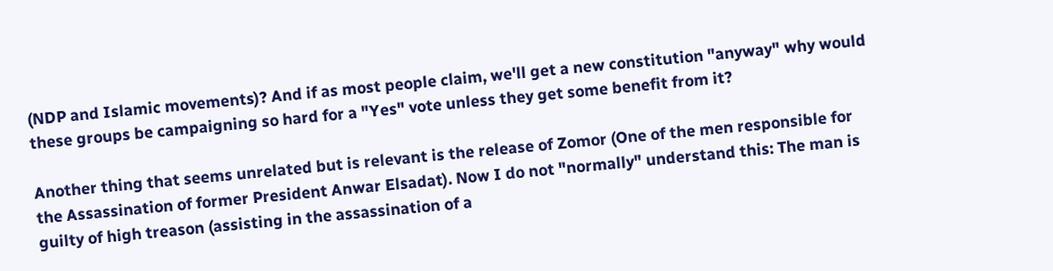(NDP and Islamic movements)? And if as most people claim, we'll get a new constitution "anyway" why would these groups be campaigning so hard for a "Yes" vote unless they get some benefit from it?

Another thing that seems unrelated but is relevant is the release of Zomor (One of the men responsible for the Assassination of former President Anwar Elsadat). Now I do not "normally" understand this: The man is guilty of high treason (assisting in the assassination of a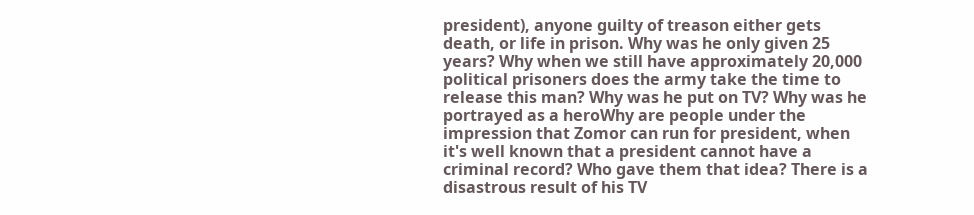president), anyone guilty of treason either gets death, or life in prison. Why was he only given 25 years? Why when we still have approximately 20,000 political prisoners does the army take the time to release this man? Why was he put on TV? Why was he portrayed as a heroWhy are people under the impression that Zomor can run for president, when it's well known that a president cannot have a criminal record? Who gave them that idea? There is a disastrous result of his TV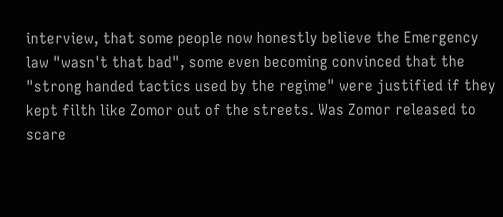interview, that some people now honestly believe the Emergency law "wasn't that bad", some even becoming convinced that the "strong handed tactics used by the regime" were justified if they kept filth like Zomor out of the streets. Was Zomor released to scare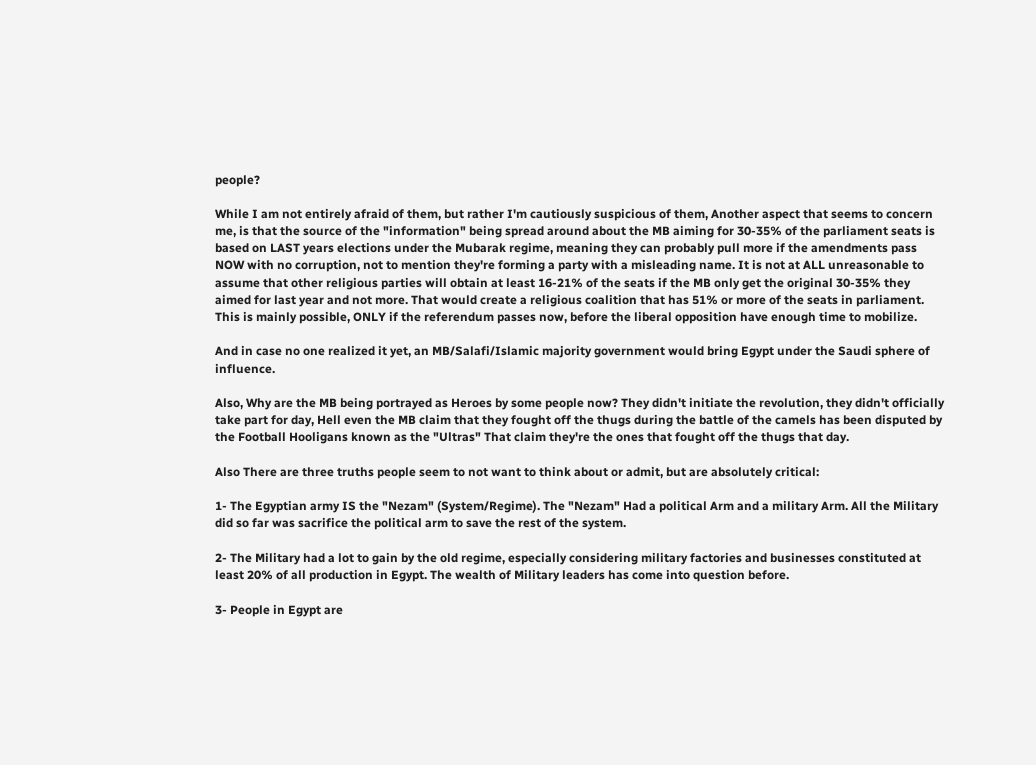people?

While I am not entirely afraid of them, but rather I'm cautiously suspicious of them, Another aspect that seems to concern me, is that the source of the "information" being spread around about the MB aiming for 30-35% of the parliament seats is based on LAST years elections under the Mubarak regime, meaning they can probably pull more if the amendments pass NOW with no corruption, not to mention they're forming a party with a misleading name. It is not at ALL unreasonable to assume that other religious parties will obtain at least 16-21% of the seats if the MB only get the original 30-35% they aimed for last year and not more. That would create a religious coalition that has 51% or more of the seats in parliament. This is mainly possible, ONLY if the referendum passes now, before the liberal opposition have enough time to mobilize.

And in case no one realized it yet, an MB/Salafi/Islamic majority government would bring Egypt under the Saudi sphere of influence.

Also, Why are the MB being portrayed as Heroes by some people now? They didn't initiate the revolution, they didn't officially take part for day, Hell even the MB claim that they fought off the thugs during the battle of the camels has been disputed by the Football Hooligans known as the "Ultras" That claim they're the ones that fought off the thugs that day.

Also There are three truths people seem to not want to think about or admit, but are absolutely critical:

1- The Egyptian army IS the "Nezam" (System/Regime). The "Nezam" Had a political Arm and a military Arm. All the Military did so far was sacrifice the political arm to save the rest of the system.

2- The Military had a lot to gain by the old regime, especially considering military factories and businesses constituted at least 20% of all production in Egypt. The wealth of Military leaders has come into question before.

3- People in Egypt are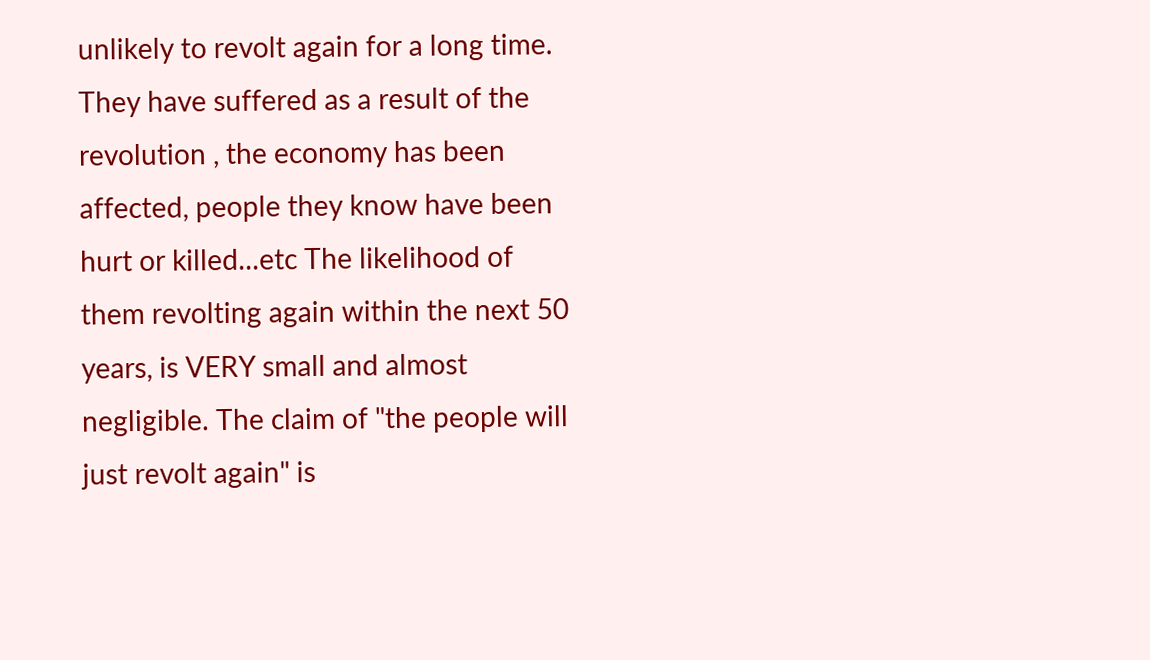unlikely to revolt again for a long time. They have suffered as a result of the revolution , the economy has been affected, people they know have been hurt or killed...etc The likelihood of them revolting again within the next 50 years, is VERY small and almost negligible. The claim of "the people will just revolt again" is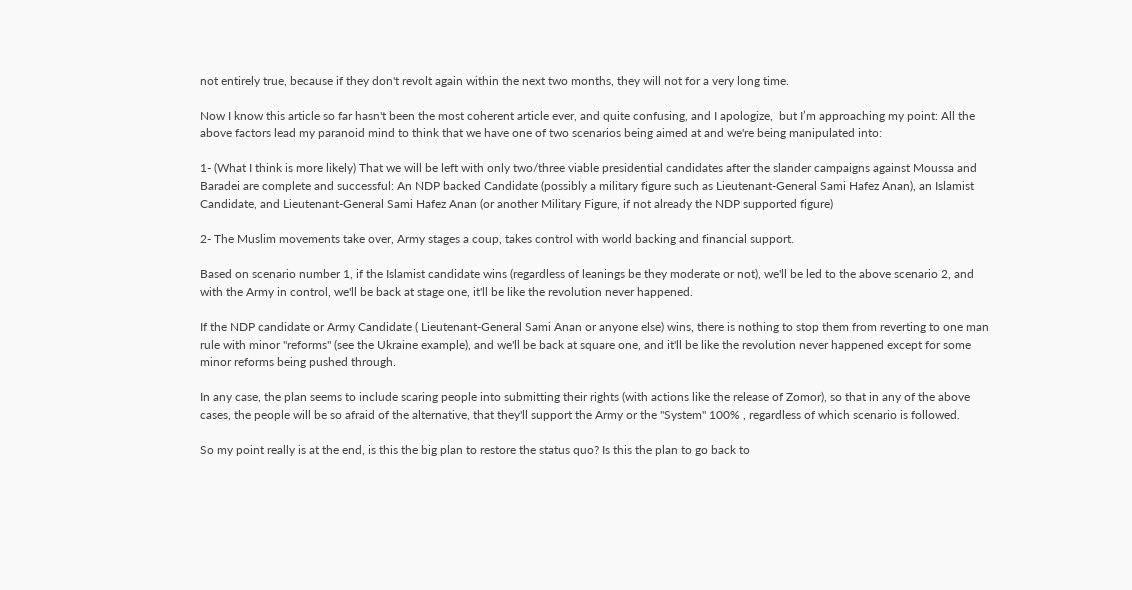not entirely true, because if they don't revolt again within the next two months, they will not for a very long time.

Now I know this article so far hasn't been the most coherent article ever, and quite confusing, and I apologize,  but I’m approaching my point: All the above factors lead my paranoid mind to think that we have one of two scenarios being aimed at and we're being manipulated into:

1- (What I think is more likely) That we will be left with only two/three viable presidential candidates after the slander campaigns against Moussa and Baradei are complete and successful: An NDP backed Candidate (possibly a military figure such as Lieutenant-General Sami Hafez Anan), an Islamist Candidate, and Lieutenant-General Sami Hafez Anan (or another Military Figure, if not already the NDP supported figure)

2- The Muslim movements take over, Army stages a coup, takes control with world backing and financial support.

Based on scenario number 1, if the Islamist candidate wins (regardless of leanings be they moderate or not), we'll be led to the above scenario 2, and with the Army in control, we'll be back at stage one, it'll be like the revolution never happened.

If the NDP candidate or Army Candidate ( Lieutenant-General Sami Anan or anyone else) wins, there is nothing to stop them from reverting to one man rule with minor "reforms" (see the Ukraine example), and we'll be back at square one, and it'll be like the revolution never happened except for some minor reforms being pushed through.

In any case, the plan seems to include scaring people into submitting their rights (with actions like the release of Zomor), so that in any of the above cases, the people will be so afraid of the alternative, that they'll support the Army or the "System" 100% , regardless of which scenario is followed.

So my point really is at the end, is this the big plan to restore the status quo? Is this the plan to go back to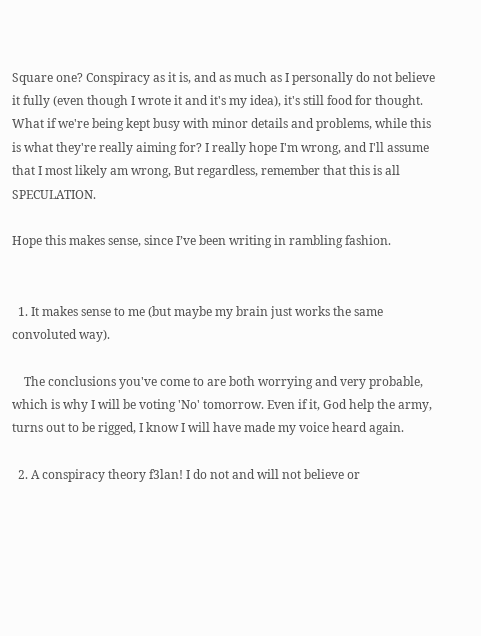Square one? Conspiracy as it is, and as much as I personally do not believe it fully (even though I wrote it and it's my idea), it's still food for thought. What if we're being kept busy with minor details and problems, while this is what they're really aiming for? I really hope I'm wrong, and I'll assume that I most likely am wrong, But regardless, remember that this is all SPECULATION.

Hope this makes sense, since I’ve been writing in rambling fashion.


  1. It makes sense to me (but maybe my brain just works the same convoluted way).

    The conclusions you've come to are both worrying and very probable, which is why I will be voting 'No' tomorrow. Even if it, God help the army, turns out to be rigged, I know I will have made my voice heard again.

  2. A conspiracy theory f3lan! I do not and will not believe or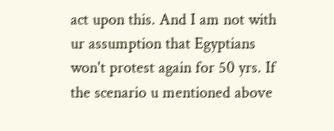act upon this. And I am not with ur assumption that Egyptians won't protest again for 50 yrs. If the scenario u mentioned above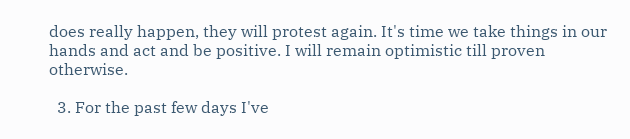does really happen, they will protest again. It's time we take things in our hands and act and be positive. I will remain optimistic till proven otherwise.

  3. For the past few days I've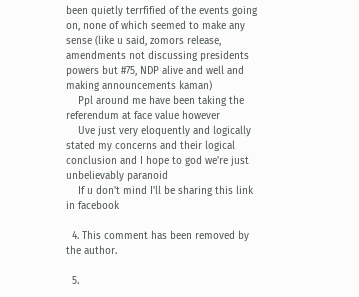been quietly terrfified of the events going on, none of which seemed to make any sense (like u said, zomors release, amendments not discussing presidents powers but #75, NDP alive and well and making announcements kaman)
    Ppl around me have been taking the referendum at face value however
    Uve just very eloquently and logically stated my concerns and their logical conclusion and I hope to god we're just unbelievably paranoid
    If u don't mind I'll be sharing this link in facebook

  4. This comment has been removed by the author.

  5.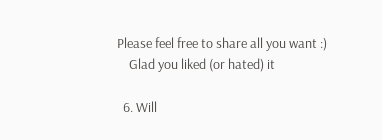Please feel free to share all you want :)
    Glad you liked (or hated) it

  6. Will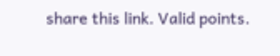share this link. Valid points.